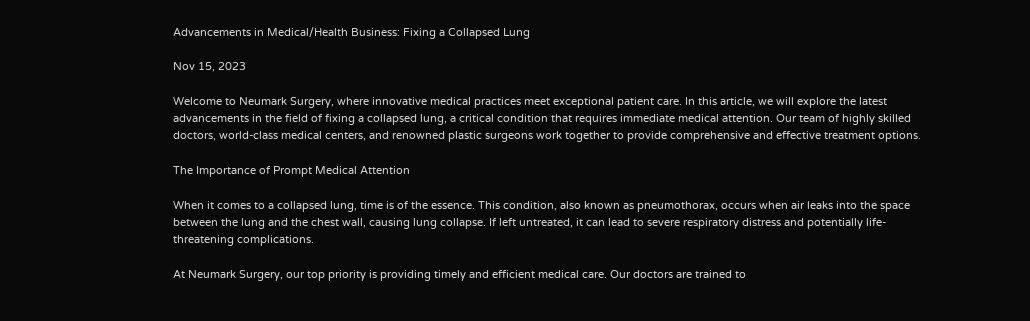Advancements in Medical/Health Business: Fixing a Collapsed Lung

Nov 15, 2023

Welcome to Neumark Surgery, where innovative medical practices meet exceptional patient care. In this article, we will explore the latest advancements in the field of fixing a collapsed lung, a critical condition that requires immediate medical attention. Our team of highly skilled doctors, world-class medical centers, and renowned plastic surgeons work together to provide comprehensive and effective treatment options.

The Importance of Prompt Medical Attention

When it comes to a collapsed lung, time is of the essence. This condition, also known as pneumothorax, occurs when air leaks into the space between the lung and the chest wall, causing lung collapse. If left untreated, it can lead to severe respiratory distress and potentially life-threatening complications.

At Neumark Surgery, our top priority is providing timely and efficient medical care. Our doctors are trained to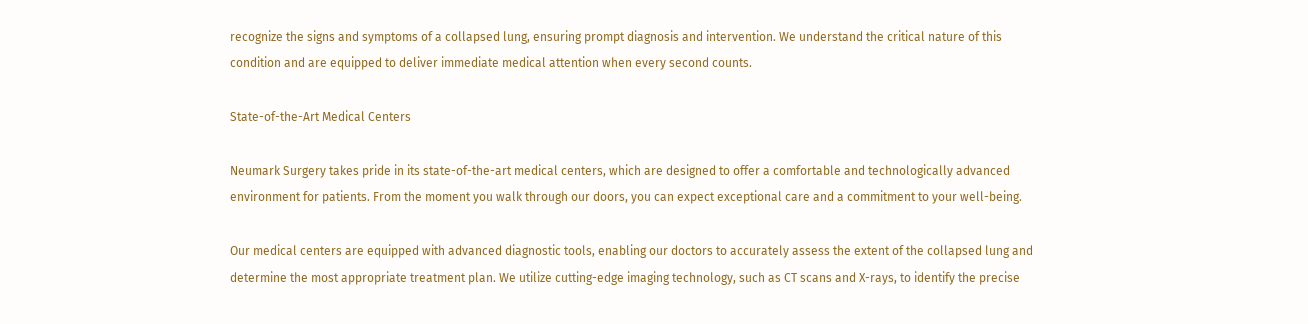recognize the signs and symptoms of a collapsed lung, ensuring prompt diagnosis and intervention. We understand the critical nature of this condition and are equipped to deliver immediate medical attention when every second counts.

State-of-the-Art Medical Centers

Neumark Surgery takes pride in its state-of-the-art medical centers, which are designed to offer a comfortable and technologically advanced environment for patients. From the moment you walk through our doors, you can expect exceptional care and a commitment to your well-being.

Our medical centers are equipped with advanced diagnostic tools, enabling our doctors to accurately assess the extent of the collapsed lung and determine the most appropriate treatment plan. We utilize cutting-edge imaging technology, such as CT scans and X-rays, to identify the precise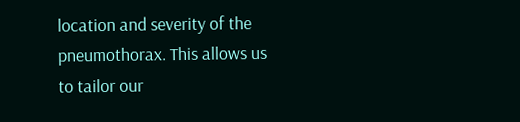location and severity of the pneumothorax. This allows us to tailor our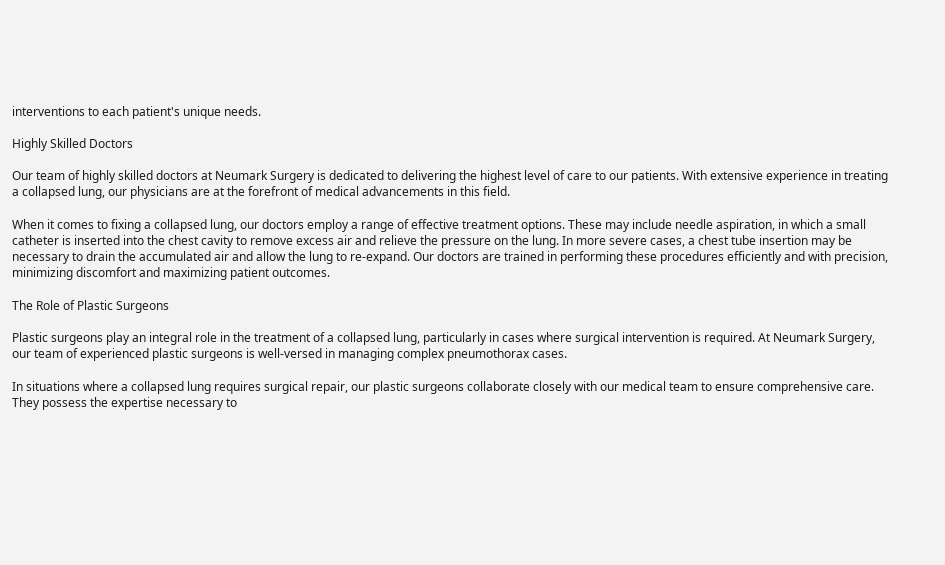interventions to each patient's unique needs.

Highly Skilled Doctors

Our team of highly skilled doctors at Neumark Surgery is dedicated to delivering the highest level of care to our patients. With extensive experience in treating a collapsed lung, our physicians are at the forefront of medical advancements in this field.

When it comes to fixing a collapsed lung, our doctors employ a range of effective treatment options. These may include needle aspiration, in which a small catheter is inserted into the chest cavity to remove excess air and relieve the pressure on the lung. In more severe cases, a chest tube insertion may be necessary to drain the accumulated air and allow the lung to re-expand. Our doctors are trained in performing these procedures efficiently and with precision, minimizing discomfort and maximizing patient outcomes.

The Role of Plastic Surgeons

Plastic surgeons play an integral role in the treatment of a collapsed lung, particularly in cases where surgical intervention is required. At Neumark Surgery, our team of experienced plastic surgeons is well-versed in managing complex pneumothorax cases.

In situations where a collapsed lung requires surgical repair, our plastic surgeons collaborate closely with our medical team to ensure comprehensive care. They possess the expertise necessary to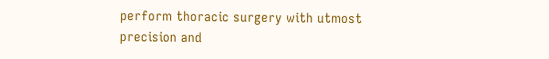perform thoracic surgery with utmost precision and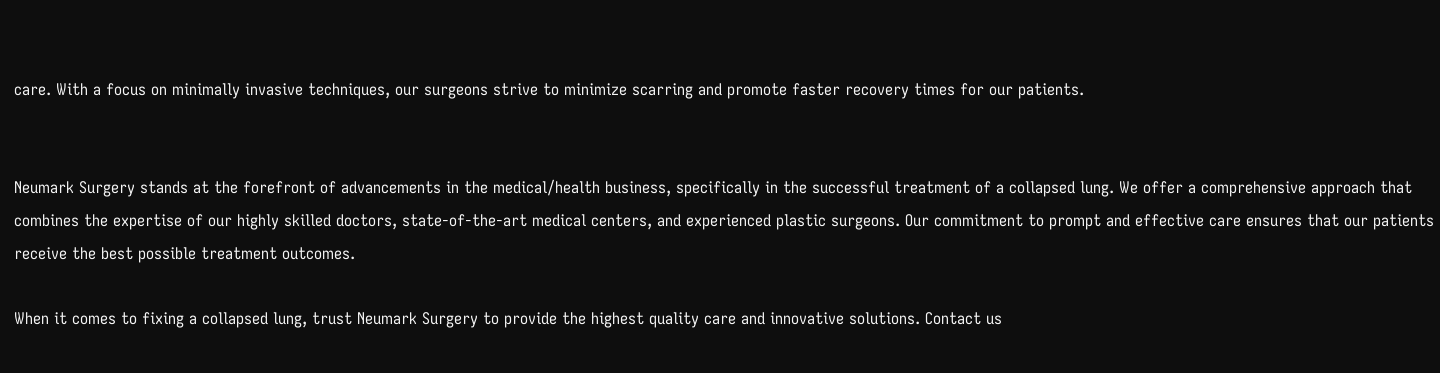care. With a focus on minimally invasive techniques, our surgeons strive to minimize scarring and promote faster recovery times for our patients.


Neumark Surgery stands at the forefront of advancements in the medical/health business, specifically in the successful treatment of a collapsed lung. We offer a comprehensive approach that combines the expertise of our highly skilled doctors, state-of-the-art medical centers, and experienced plastic surgeons. Our commitment to prompt and effective care ensures that our patients receive the best possible treatment outcomes.

When it comes to fixing a collapsed lung, trust Neumark Surgery to provide the highest quality care and innovative solutions. Contact us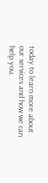today to learn more about our services and how we can help you.